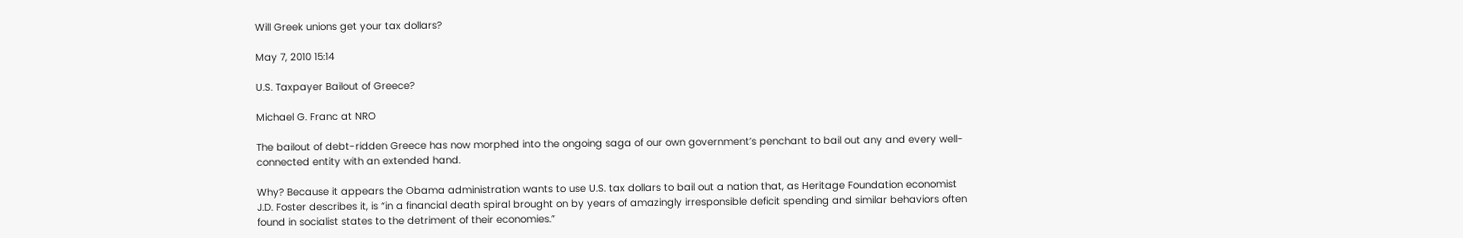Will Greek unions get your tax dollars?

May 7, 2010 15:14

U.S. Taxpayer Bailout of Greece?

Michael G. Franc at NRO

The bailout of debt-ridden Greece has now morphed into the ongoing saga of our own government’s penchant to bail out any and every well-connected entity with an extended hand.

Why? Because it appears the Obama administration wants to use U.S. tax dollars to bail out a nation that, as Heritage Foundation economist J.D. Foster describes it, is “in a financial death spiral brought on by years of amazingly irresponsible deficit spending and similar behaviors often found in socialist states to the detriment of their economies.”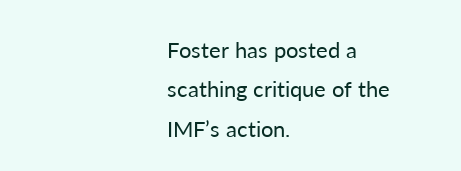Foster has posted a scathing critique of the IMF’s action.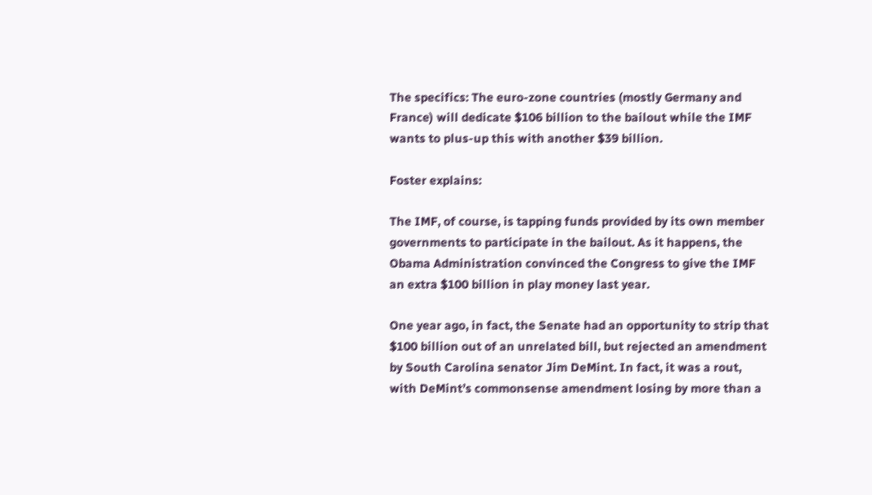The specifics: The euro-zone countries (mostly Germany and France) will dedicate $106 billion to the bailout while the IMF wants to plus-up this with another $39 billion.

Foster explains:

The IMF, of course, is tapping funds provided by its own member governments to participate in the bailout. As it happens, the Obama Administration convinced the Congress to give the IMF an extra $100 billion in play money last year.

One year ago, in fact, the Senate had an opportunity to strip that $100 billion out of an unrelated bill, but rejected an amendment by South Carolina senator Jim DeMint. In fact, it was a rout, with DeMint’s commonsense amendment losing by more than a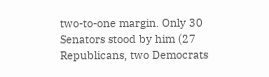two-to-one margin. Only 30 Senators stood by him (27 Republicans, two Democrats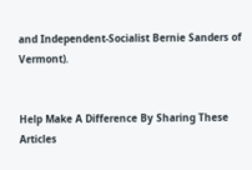and Independent-Socialist Bernie Sanders of Vermont).


Help Make A Difference By Sharing These Articles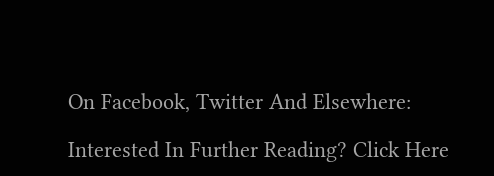On Facebook, Twitter And Elsewhere:

Interested In Further Reading? Click Here